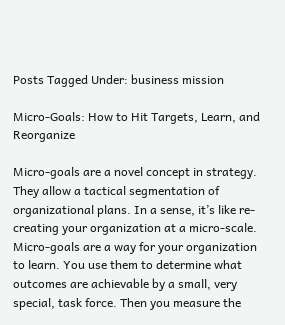Posts Tagged Under: business mission

Micro-Goals: How to Hit Targets, Learn, and Reorganize

Micro-goals are a novel concept in strategy. They allow a tactical segmentation of organizational plans. In a sense, it’s like re-creating your organization at a micro-scale.
Micro-goals are a way for your organization to learn. You use them to determine what outcomes are achievable by a small, very special, task force. Then you measure the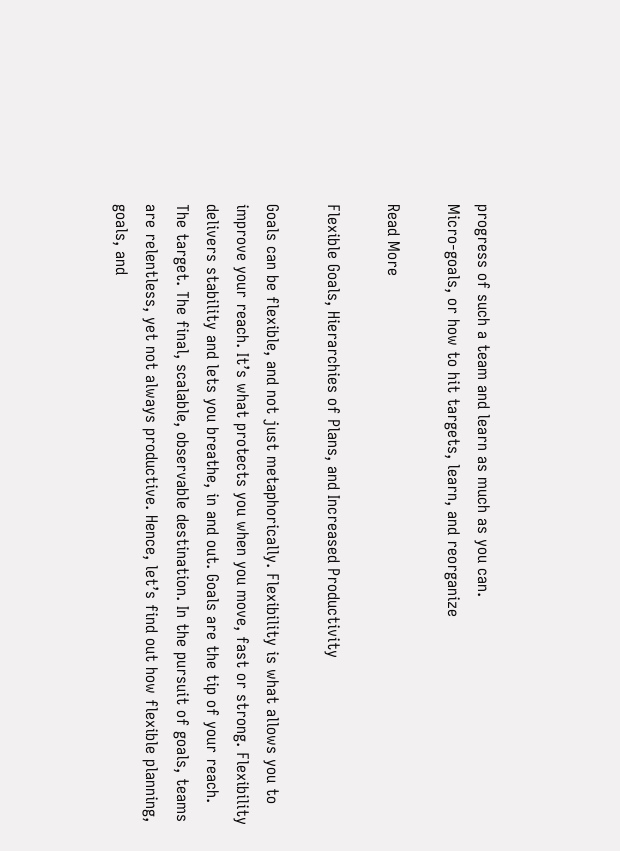progress of such a team and learn as much as you can.
Micro-goals, or how to hit targets, learn, and reorganize

Read More

Flexible Goals, Hierarchies of Plans, and Increased Productivity

Goals can be flexible, and not just metaphorically. Flexibility is what allows you to improve your reach. It’s what protects you when you move, fast or strong. Flexibility delivers stability and lets you breathe, in and out. Goals are the tip of your reach. The target. The final, scalable, observable destination. In the pursuit of goals, teams are relentless, yet not always productive. Hence, let’s find out how flexible planning, goals, and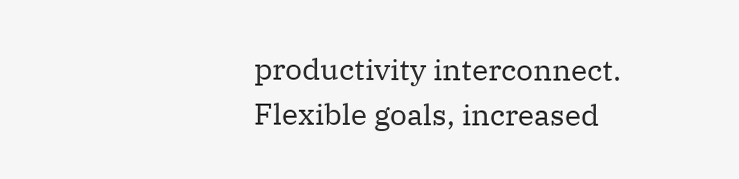productivity interconnect.
Flexible goals, increased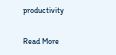productivity

Read More